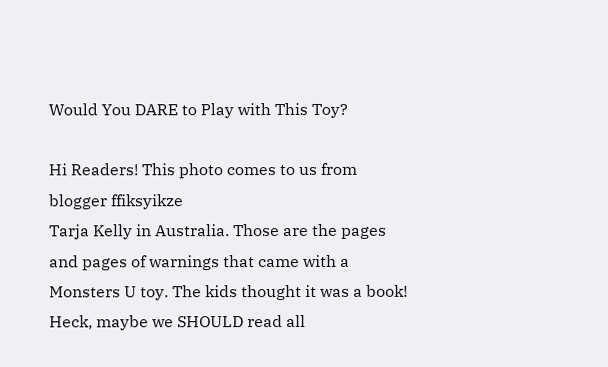Would You DARE to Play with This Toy?

Hi Readers! This photo comes to us from blogger ffiksyikze
Tarja Kelly in Australia. Those are the pages and pages of warnings that came with a  Monsters U toy. The kids thought it was a book! Heck, maybe we SHOULD read all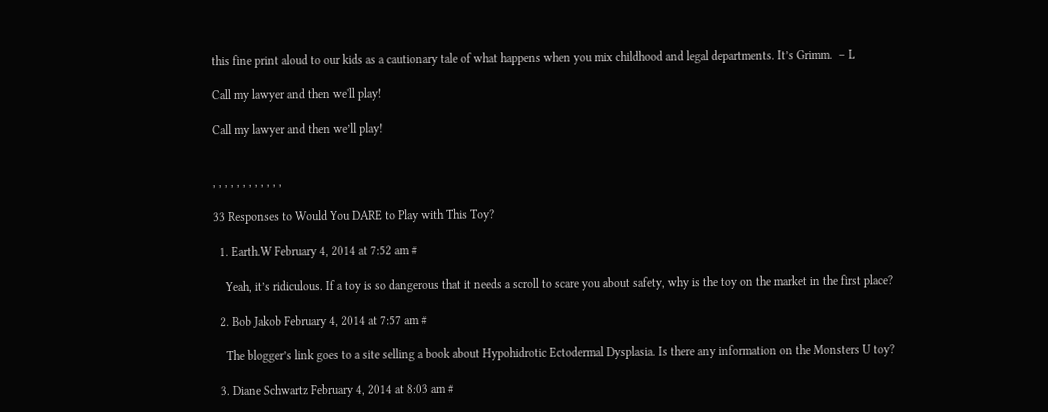this fine print aloud to our kids as a cautionary tale of what happens when you mix childhood and legal departments. It’s Grimm.  – L

Call my lawyer and then we'll play!

Call my lawyer and then we’ll play!


, , , , , , , , , , , ,

33 Responses to Would You DARE to Play with This Toy?

  1. Earth.W February 4, 2014 at 7:52 am #

    Yeah, it’s ridiculous. If a toy is so dangerous that it needs a scroll to scare you about safety, why is the toy on the market in the first place?

  2. Bob Jakob February 4, 2014 at 7:57 am #

    The blogger’s link goes to a site selling a book about Hypohidrotic Ectodermal Dysplasia. Is there any information on the Monsters U toy?

  3. Diane Schwartz February 4, 2014 at 8:03 am #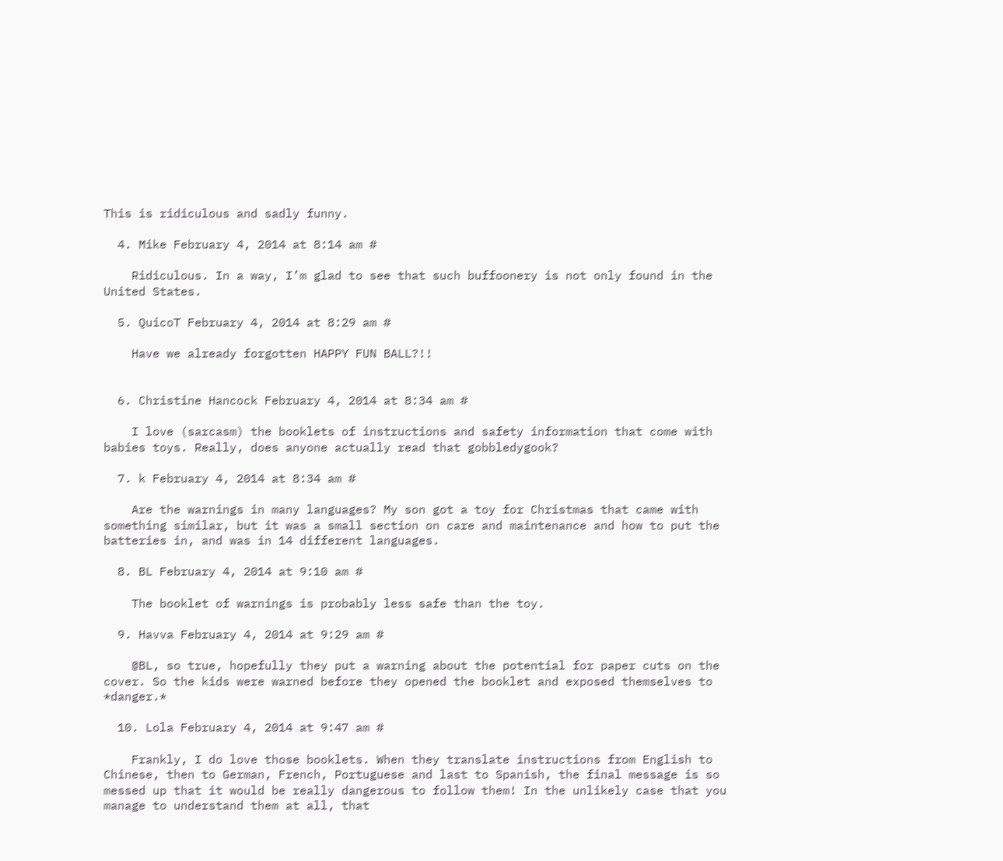This is ridiculous and sadly funny.

  4. Mike February 4, 2014 at 8:14 am #

    Ridiculous. In a way, I’m glad to see that such buffoonery is not only found in the United States.

  5. QuicoT February 4, 2014 at 8:29 am #

    Have we already forgotten HAPPY FUN BALL?!!


  6. Christine Hancock February 4, 2014 at 8:34 am #

    I love (sarcasm) the booklets of instructions and safety information that come with babies toys. Really, does anyone actually read that gobbledygook?

  7. k February 4, 2014 at 8:34 am #

    Are the warnings in many languages? My son got a toy for Christmas that came with something similar, but it was a small section on care and maintenance and how to put the batteries in, and was in 14 different languages.

  8. BL February 4, 2014 at 9:10 am #

    The booklet of warnings is probably less safe than the toy.

  9. Havva February 4, 2014 at 9:29 am #

    @BL, so true, hopefully they put a warning about the potential for paper cuts on the cover. So the kids were warned before they opened the booklet and exposed themselves to *danger.*

  10. Lola February 4, 2014 at 9:47 am #

    Frankly, I do love those booklets. When they translate instructions from English to Chinese, then to German, French, Portuguese and last to Spanish, the final message is so messed up that it would be really dangerous to follow them! In the unlikely case that you manage to understand them at all, that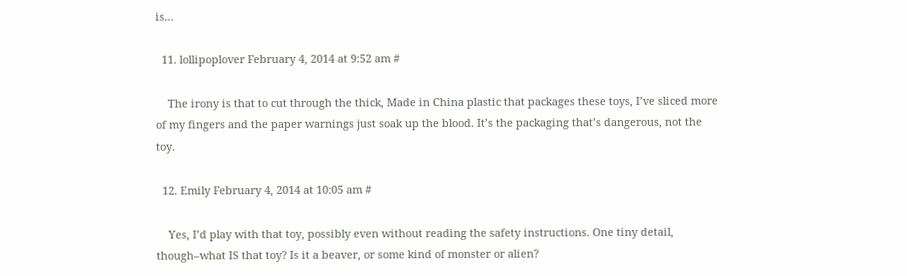is…

  11. lollipoplover February 4, 2014 at 9:52 am #

    The irony is that to cut through the thick, Made in China plastic that packages these toys, I’ve sliced more of my fingers and the paper warnings just soak up the blood. It’s the packaging that’s dangerous, not the toy.

  12. Emily February 4, 2014 at 10:05 am #

    Yes, I’d play with that toy, possibly even without reading the safety instructions. One tiny detail, though–what IS that toy? Is it a beaver, or some kind of monster or alien?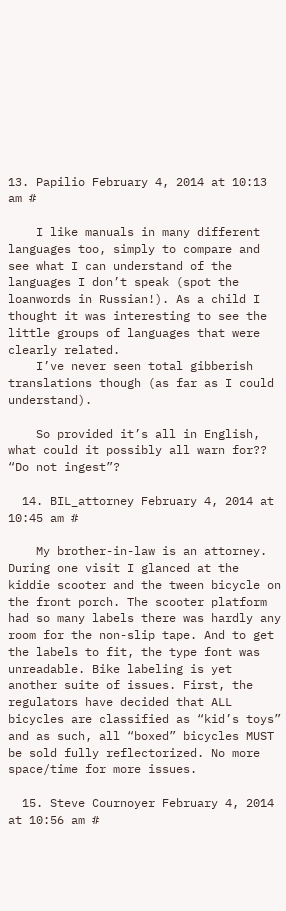13. Papilio February 4, 2014 at 10:13 am #

    I like manuals in many different languages too, simply to compare and see what I can understand of the languages I don’t speak (spot the loanwords in Russian!). As a child I thought it was interesting to see the little groups of languages that were clearly related.
    I’ve never seen total gibberish translations though (as far as I could understand).

    So provided it’s all in English, what could it possibly all warn for?? “Do not ingest”?

  14. BIL_attorney February 4, 2014 at 10:45 am #

    My brother-in-law is an attorney. During one visit I glanced at the kiddie scooter and the tween bicycle on the front porch. The scooter platform had so many labels there was hardly any room for the non-slip tape. And to get the labels to fit, the type font was unreadable. Bike labeling is yet another suite of issues. First, the regulators have decided that ALL bicycles are classified as “kid’s toys” and as such, all “boxed” bicycles MUST be sold fully reflectorized. No more space/time for more issues.

  15. Steve Cournoyer February 4, 2014 at 10:56 am #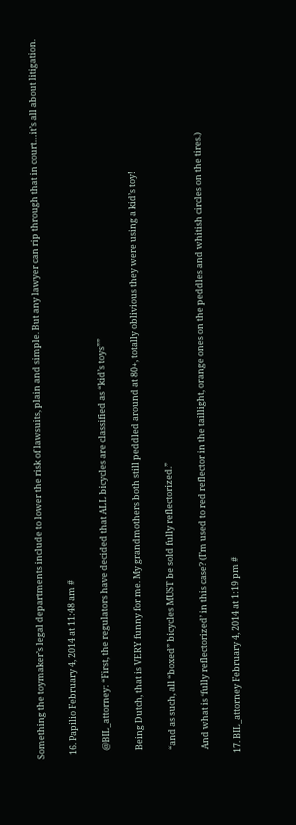Something the toymaker’s legal departments include to lower the risk of lawsuits, plain and simple. But any lawyer can rip through that in court…it’s all about litigation.

  16. Papilio February 4, 2014 at 11:48 am #

    @BIL_attorney: “First, the regulators have decided that ALL bicycles are classified as “kid’s toys””

    Being Dutch, that is VERY funny for me. My grandmothers both still peddled around at 80+, totally oblivious they were using a kid’s toy!

    “and as such, all “boxed” bicycles MUST be sold fully reflectorized.”

    And what is ‘fully reflectorized’ in this case? (I’m used to red reflector in the taillight, orange ones on the peddles and whitish circles on the tires.)

  17. BIL_attorney February 4, 2014 at 1:19 pm #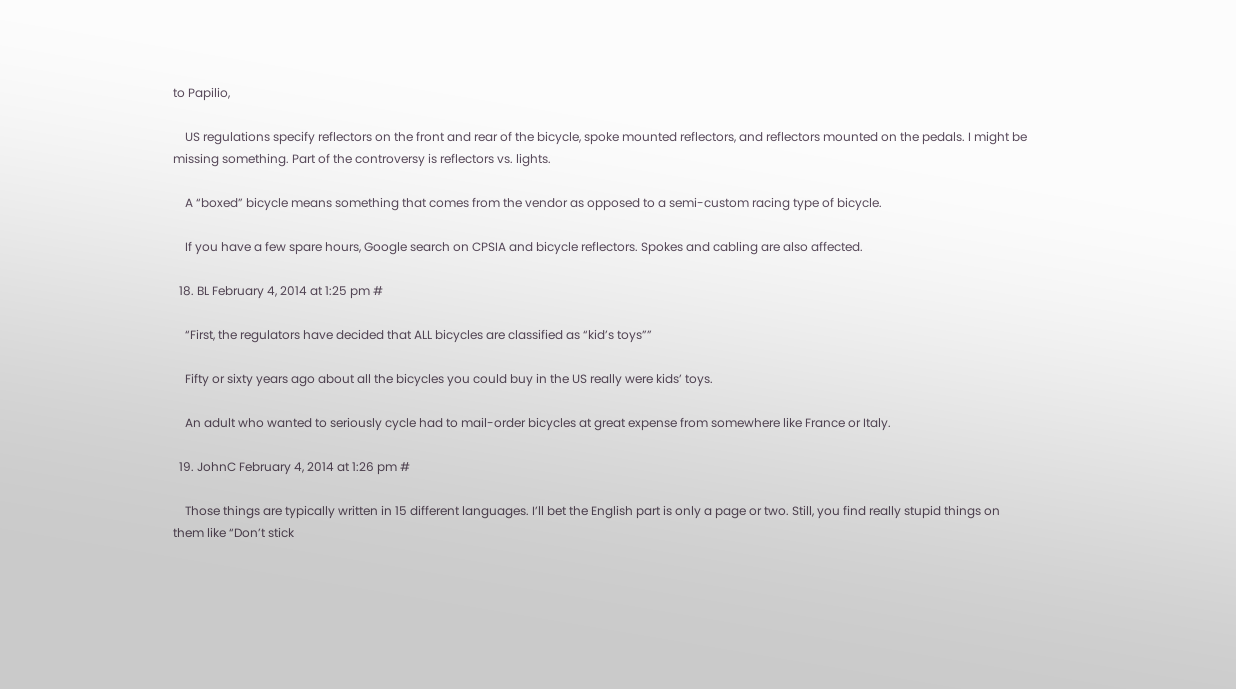to Papilio,

    US regulations specify reflectors on the front and rear of the bicycle, spoke mounted reflectors, and reflectors mounted on the pedals. I might be missing something. Part of the controversy is reflectors vs. lights.

    A “boxed” bicycle means something that comes from the vendor as opposed to a semi-custom racing type of bicycle.

    If you have a few spare hours, Google search on CPSIA and bicycle reflectors. Spokes and cabling are also affected.

  18. BL February 4, 2014 at 1:25 pm #

    “First, the regulators have decided that ALL bicycles are classified as “kid’s toys””

    Fifty or sixty years ago about all the bicycles you could buy in the US really were kids’ toys.

    An adult who wanted to seriously cycle had to mail-order bicycles at great expense from somewhere like France or Italy.

  19. JohnC February 4, 2014 at 1:26 pm #

    Those things are typically written in 15 different languages. I’ll bet the English part is only a page or two. Still, you find really stupid things on them like “Don’t stick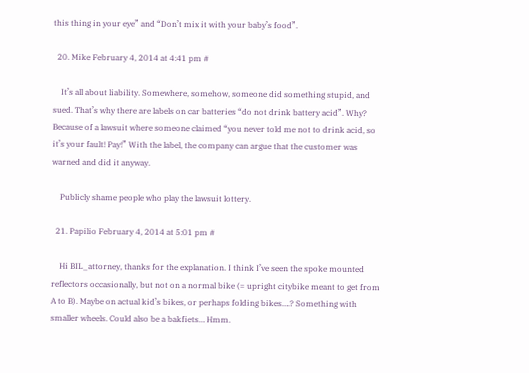this thing in your eye” and “Don’t mix it with your baby’s food”.

  20. Mike February 4, 2014 at 4:41 pm #

    It’s all about liability. Somewhere, somehow, someone did something stupid, and sued. That’s why there are labels on car batteries “do not drink battery acid”. Why? Because of a lawsuit where someone claimed “you never told me not to drink acid, so it’s your fault! Pay!” With the label, the company can argue that the customer was warned and did it anyway.

    Publicly shame people who play the lawsuit lottery.

  21. Papilio February 4, 2014 at 5:01 pm #

    Hi BIL_attorney, thanks for the explanation. I think I’ve seen the spoke mounted reflectors occasionally, but not on a normal bike (= upright citybike meant to get from A to B). Maybe on actual kid’s bikes, or perhaps folding bikes….? Something with smaller wheels. Could also be a bakfiets… Hmm.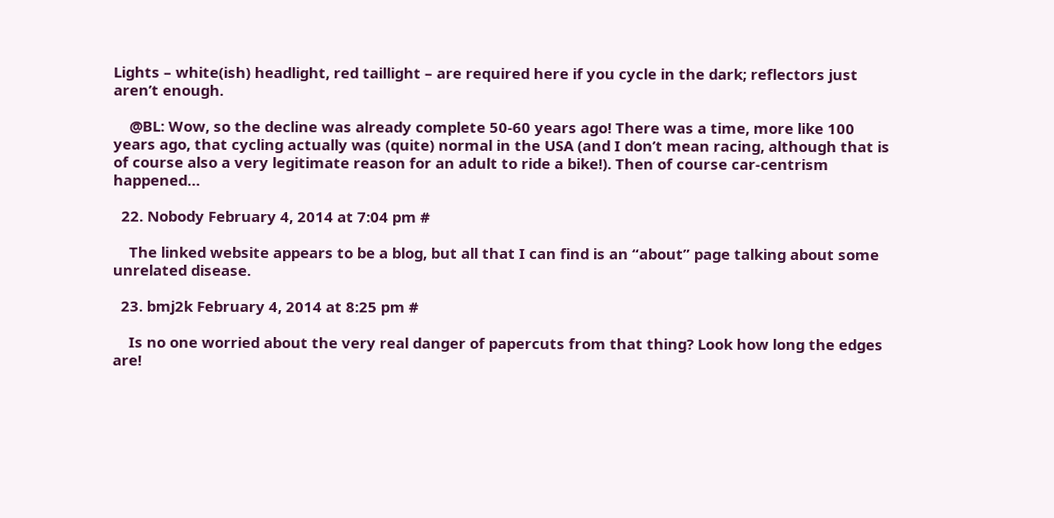Lights – white(ish) headlight, red taillight – are required here if you cycle in the dark; reflectors just aren’t enough.

    @BL: Wow, so the decline was already complete 50-60 years ago! There was a time, more like 100 years ago, that cycling actually was (quite) normal in the USA (and I don’t mean racing, although that is of course also a very legitimate reason for an adult to ride a bike!). Then of course car-centrism happened…

  22. Nobody February 4, 2014 at 7:04 pm #

    The linked website appears to be a blog, but all that I can find is an “about” page talking about some unrelated disease.

  23. bmj2k February 4, 2014 at 8:25 pm #

    Is no one worried about the very real danger of papercuts from that thing? Look how long the edges are!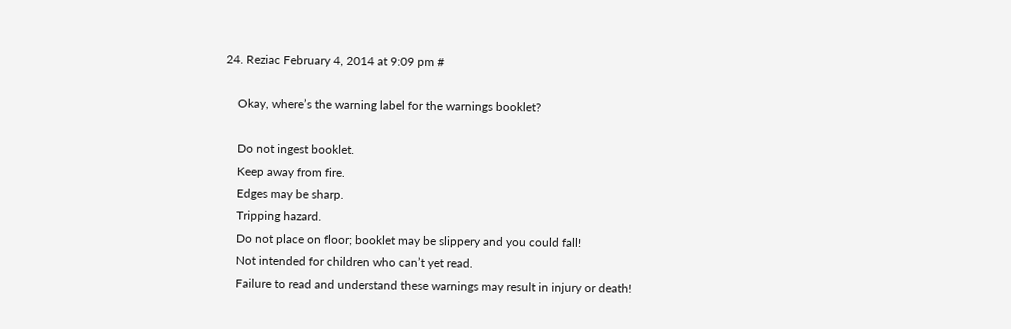24. Reziac February 4, 2014 at 9:09 pm #

    Okay, where’s the warning label for the warnings booklet?

    Do not ingest booklet.
    Keep away from fire.
    Edges may be sharp.
    Tripping hazard.
    Do not place on floor; booklet may be slippery and you could fall!
    Not intended for children who can’t yet read.
    Failure to read and understand these warnings may result in injury or death!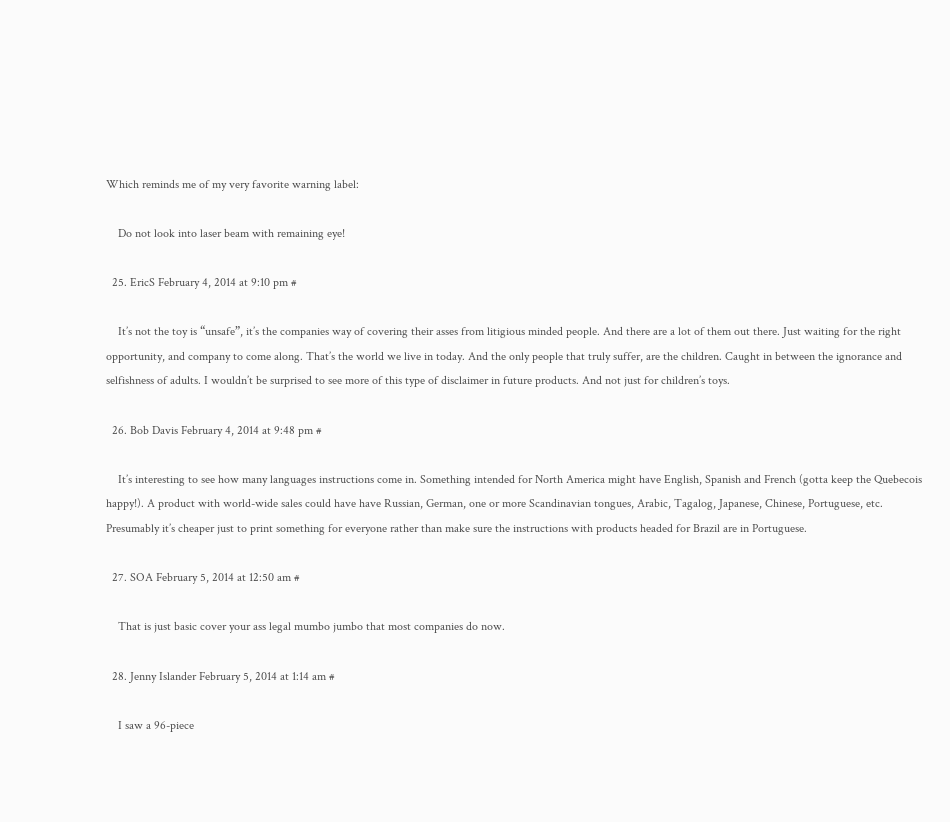Which reminds me of my very favorite warning label:

    Do not look into laser beam with remaining eye!

  25. EricS February 4, 2014 at 9:10 pm #

    It’s not the toy is “unsafe”, it’s the companies way of covering their asses from litigious minded people. And there are a lot of them out there. Just waiting for the right opportunity, and company to come along. That’s the world we live in today. And the only people that truly suffer, are the children. Caught in between the ignorance and selfishness of adults. I wouldn’t be surprised to see more of this type of disclaimer in future products. And not just for children’s toys.

  26. Bob Davis February 4, 2014 at 9:48 pm #

    It’s interesting to see how many languages instructions come in. Something intended for North America might have English, Spanish and French (gotta keep the Quebecois happy!). A product with world-wide sales could have have Russian, German, one or more Scandinavian tongues, Arabic, Tagalog, Japanese, Chinese, Portuguese, etc. Presumably it’s cheaper just to print something for everyone rather than make sure the instructions with products headed for Brazil are in Portuguese.

  27. SOA February 5, 2014 at 12:50 am #

    That is just basic cover your ass legal mumbo jumbo that most companies do now.

  28. Jenny Islander February 5, 2014 at 1:14 am #

    I saw a 96-piece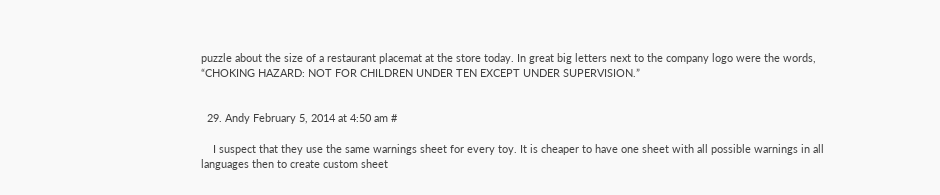puzzle about the size of a restaurant placemat at the store today. In great big letters next to the company logo were the words, “CHOKING HAZARD: NOT FOR CHILDREN UNDER TEN EXCEPT UNDER SUPERVISION.”


  29. Andy February 5, 2014 at 4:50 am #

    I suspect that they use the same warnings sheet for every toy. It is cheaper to have one sheet with all possible warnings in all languages then to create custom sheet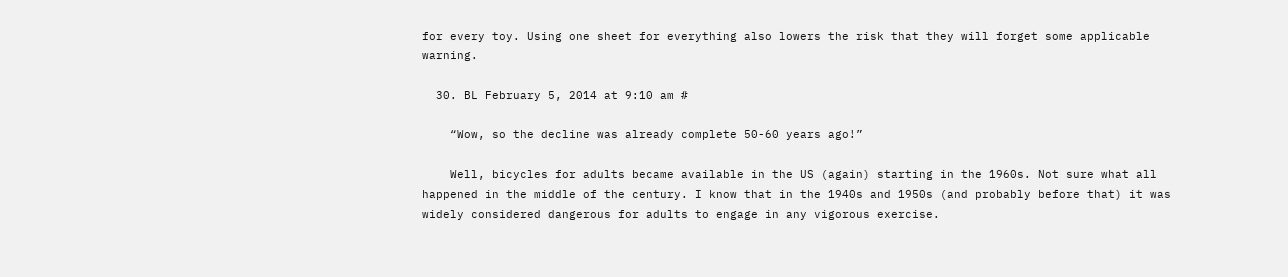for every toy. Using one sheet for everything also lowers the risk that they will forget some applicable warning.

  30. BL February 5, 2014 at 9:10 am #

    “Wow, so the decline was already complete 50-60 years ago!”

    Well, bicycles for adults became available in the US (again) starting in the 1960s. Not sure what all happened in the middle of the century. I know that in the 1940s and 1950s (and probably before that) it was widely considered dangerous for adults to engage in any vigorous exercise.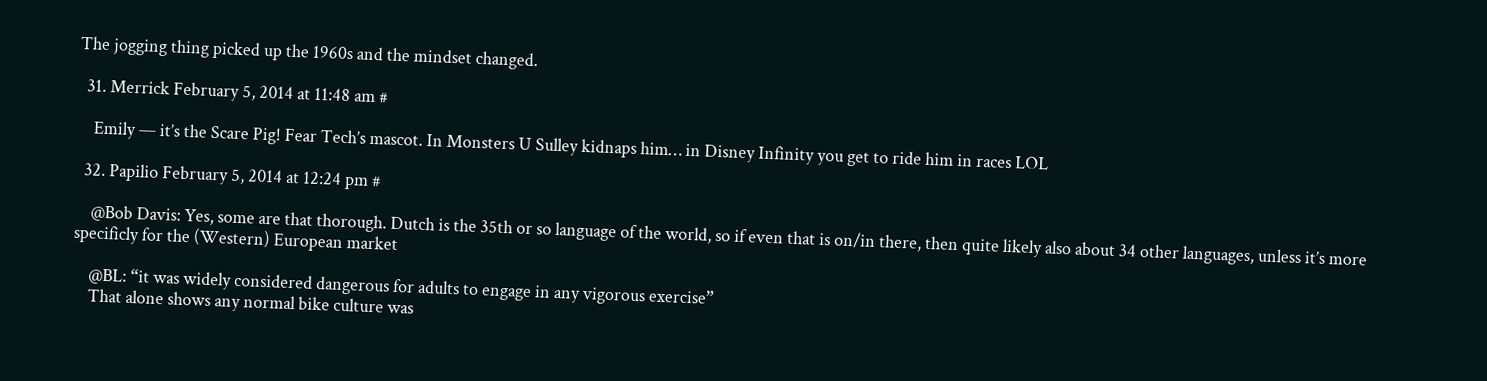The jogging thing picked up the 1960s and the mindset changed.

  31. Merrick February 5, 2014 at 11:48 am #

    Emily — it’s the Scare Pig! Fear Tech’s mascot. In Monsters U Sulley kidnaps him… in Disney Infinity you get to ride him in races LOL

  32. Papilio February 5, 2014 at 12:24 pm #

    @Bob Davis: Yes, some are that thorough. Dutch is the 35th or so language of the world, so if even that is on/in there, then quite likely also about 34 other languages, unless it’s more specificly for the (Western) European market

    @BL: “it was widely considered dangerous for adults to engage in any vigorous exercise”
    That alone shows any normal bike culture was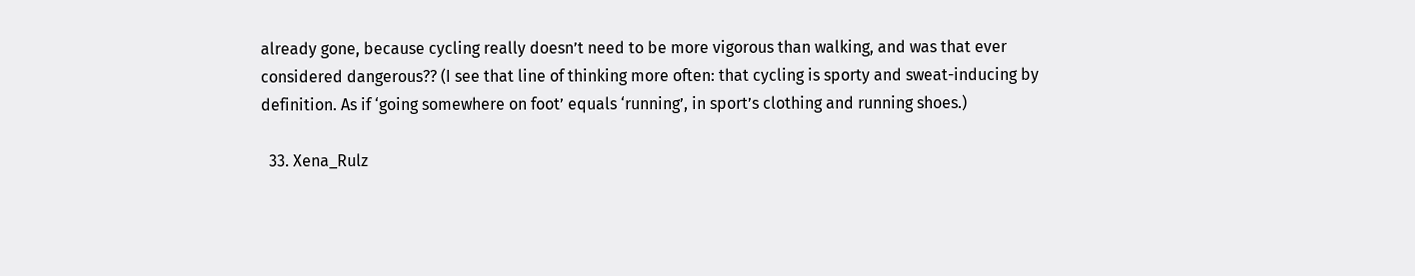already gone, because cycling really doesn’t need to be more vigorous than walking, and was that ever considered dangerous?? (I see that line of thinking more often: that cycling is sporty and sweat-inducing by definition. As if ‘going somewhere on foot’ equals ‘running’, in sport’s clothing and running shoes.)

  33. Xena_Rulz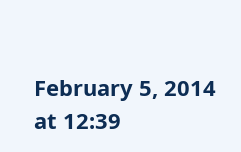February 5, 2014 at 12:39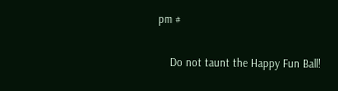pm #

    Do not taunt the Happy Fun Ball!